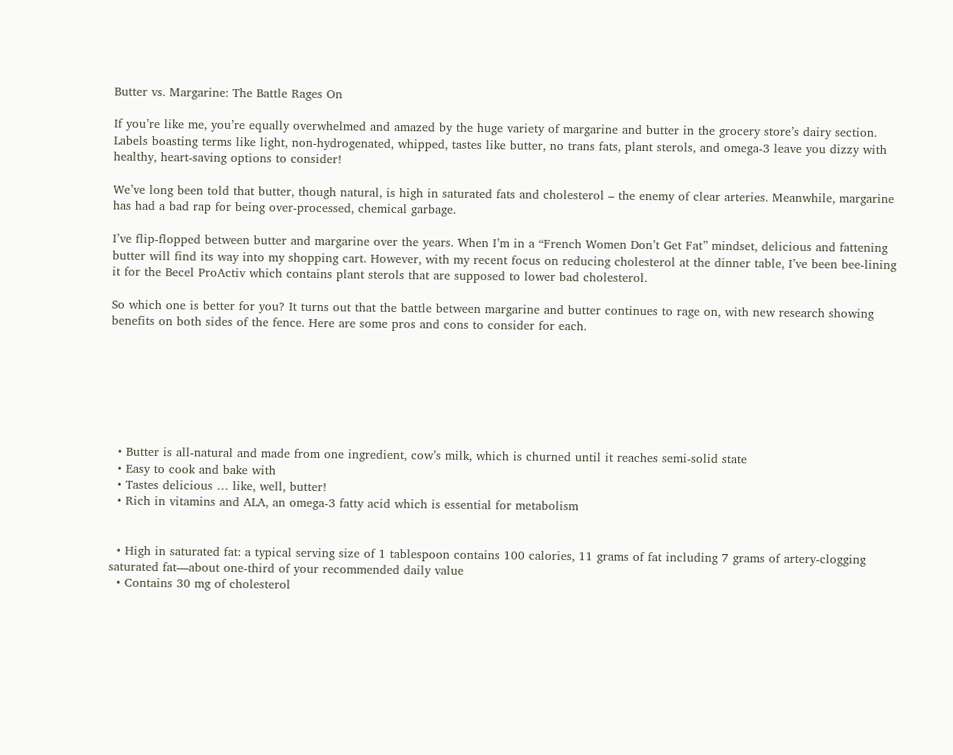Butter vs. Margarine: The Battle Rages On

If you’re like me, you’re equally overwhelmed and amazed by the huge variety of margarine and butter in the grocery store’s dairy section. Labels boasting terms like light, non-hydrogenated, whipped, tastes like butter, no trans fats, plant sterols, and omega-3 leave you dizzy with healthy, heart-saving options to consider!

We’ve long been told that butter, though natural, is high in saturated fats and cholesterol – the enemy of clear arteries. Meanwhile, margarine has had a bad rap for being over-processed, chemical garbage.

I’ve flip-flopped between butter and margarine over the years. When I’m in a “French Women Don’t Get Fat” mindset, delicious and fattening butter will find its way into my shopping cart. However, with my recent focus on reducing cholesterol at the dinner table, I’ve been bee-lining it for the Becel ProActiv which contains plant sterols that are supposed to lower bad cholesterol.

So which one is better for you? It turns out that the battle between margarine and butter continues to rage on, with new research showing benefits on both sides of the fence. Here are some pros and cons to consider for each.







  • Butter is all-natural and made from one ingredient, cow’s milk, which is churned until it reaches semi-solid state
  • Easy to cook and bake with
  • Tastes delicious … like, well, butter!
  • Rich in vitamins and ALA, an omega-3 fatty acid which is essential for metabolism


  • High in saturated fat: a typical serving size of 1 tablespoon contains 100 calories, 11 grams of fat including 7 grams of artery-clogging saturated fat—about one-third of your recommended daily value
  • Contains 30 mg of cholesterol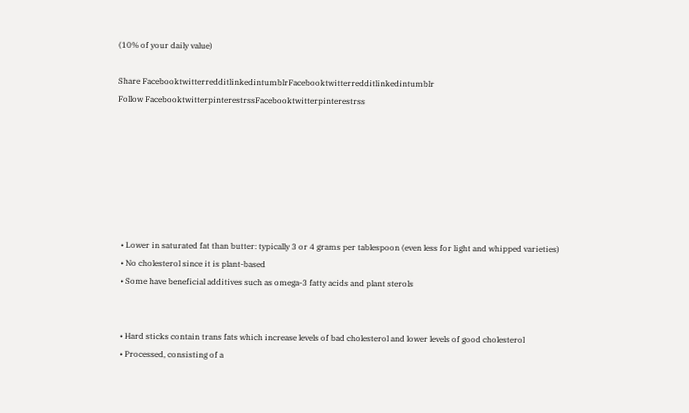(10% of your daily value)

Share FacebooktwitterredditlinkedintumblrFacebooktwitterredditlinkedintumblr
Follow FacebooktwitterpinterestrssFacebooktwitterpinterestrss







  • Lower in saturated fat than butter: typically 3 or 4 grams per tablespoon (even less for light and whipped varieties)
  • No cholesterol since it is plant-based
  • Some have beneficial additives such as omega-3 fatty acids and plant sterols


  • Hard sticks contain trans fats which increase levels of bad cholesterol and lower levels of good cholesterol
  • Processed, consisting of a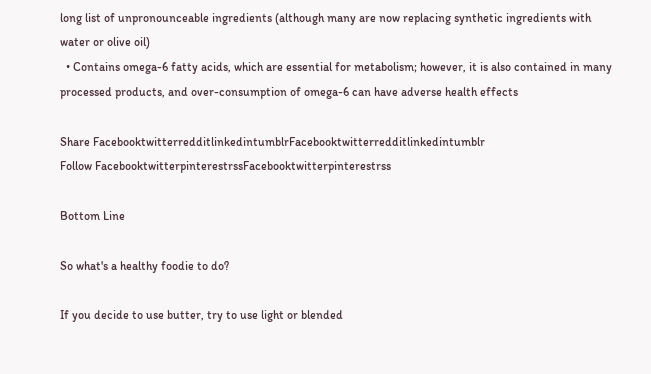long list of unpronounceable ingredients (although many are now replacing synthetic ingredients with water or olive oil)
  • Contains omega-6 fatty acids, which are essential for metabolism; however, it is also contained in many processed products, and over-consumption of omega-6 can have adverse health effects

Share FacebooktwitterredditlinkedintumblrFacebooktwitterredditlinkedintumblr
Follow FacebooktwitterpinterestrssFacebooktwitterpinterestrss

Bottom Line

So what's a healthy foodie to do?

If you decide to use butter, try to use light or blended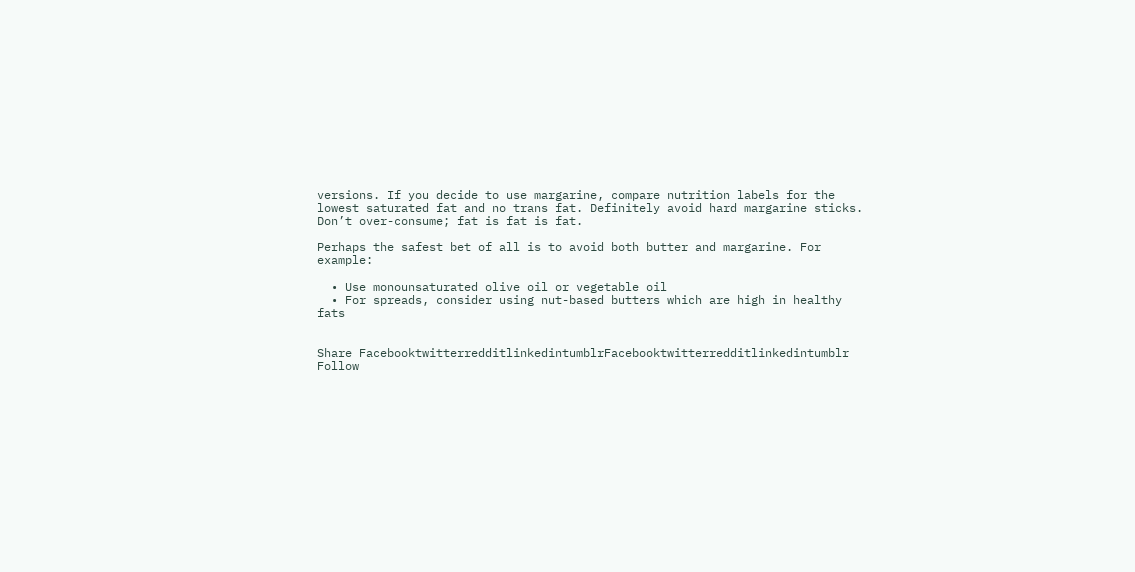versions. If you decide to use margarine, compare nutrition labels for the lowest saturated fat and no trans fat. Definitely avoid hard margarine sticks. Don’t over-consume; fat is fat is fat.

Perhaps the safest bet of all is to avoid both butter and margarine. For example:

  • Use monounsaturated olive oil or vegetable oil
  • For spreads, consider using nut-based butters which are high in healthy fats


Share FacebooktwitterredditlinkedintumblrFacebooktwitterredditlinkedintumblr
Follow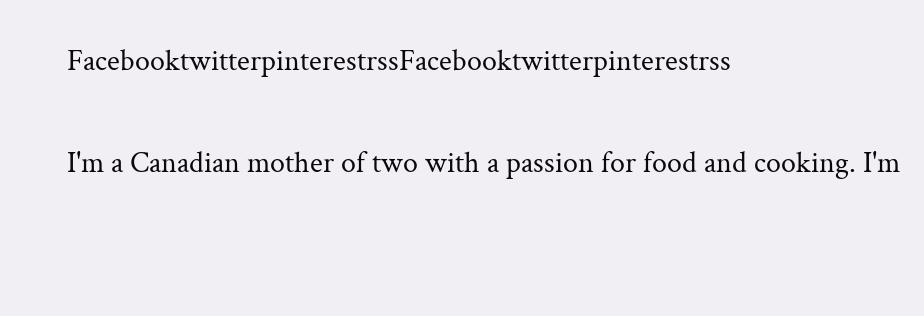FacebooktwitterpinterestrssFacebooktwitterpinterestrss

I'm a Canadian mother of two with a passion for food and cooking. I'm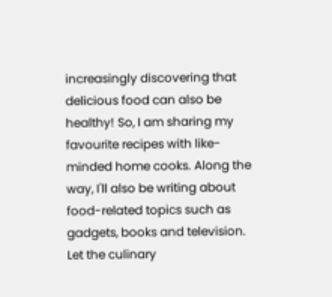increasingly discovering that delicious food can also be healthy! So, I am sharing my favourite recipes with like-minded home cooks. Along the way, I'll also be writing about food-related topics such as gadgets, books and television. Let the culinary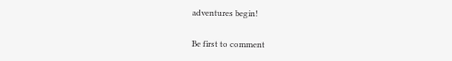adventures begin!

Be first to comment